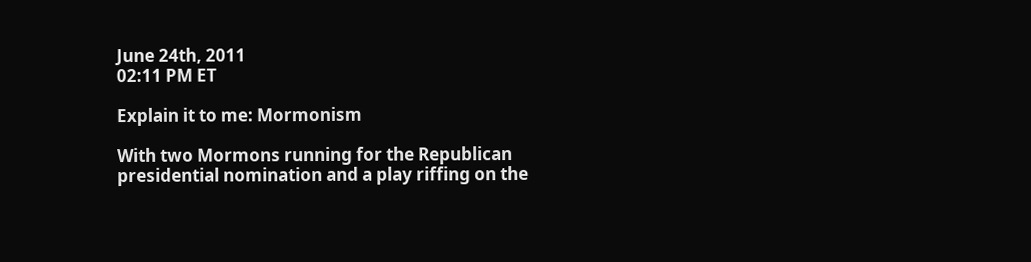June 24th, 2011
02:11 PM ET

Explain it to me: Mormonism

With two Mormons running for the Republican presidential nomination and a play riffing on the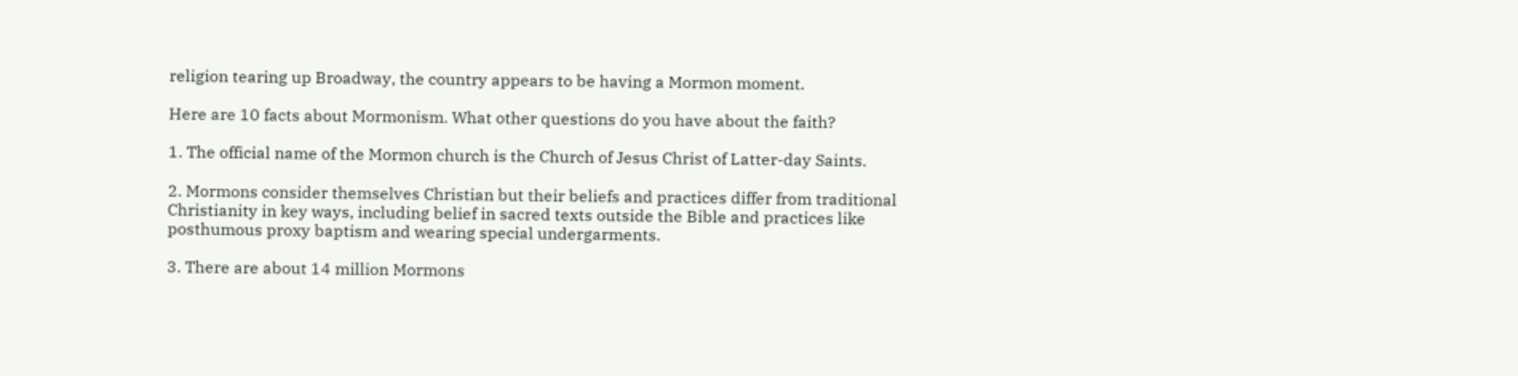religion tearing up Broadway, the country appears to be having a Mormon moment.

Here are 10 facts about Mormonism. What other questions do you have about the faith?

1. The official name of the Mormon church is the Church of Jesus Christ of Latter-day Saints.

2. Mormons consider themselves Christian but their beliefs and practices differ from traditional Christianity in key ways, including belief in sacred texts outside the Bible and practices like posthumous proxy baptism and wearing special undergarments.

3. There are about 14 million Mormons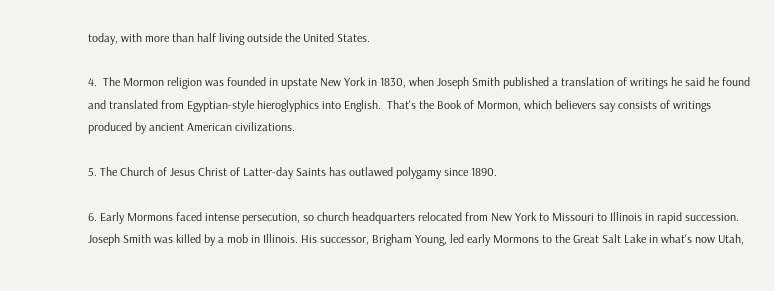today, with more than half living outside the United States.

4.  The Mormon religion was founded in upstate New York in 1830, when Joseph Smith published a translation of writings he said he found and translated from Egyptian-style hieroglyphics into English.  That's the Book of Mormon, which believers say consists of writings produced by ancient American civilizations.

5. The Church of Jesus Christ of Latter-day Saints has outlawed polygamy since 1890.

6. Early Mormons faced intense persecution, so church headquarters relocated from New York to Missouri to Illinois in rapid succession. Joseph Smith was killed by a mob in Illinois. His successor, Brigham Young, led early Mormons to the Great Salt Lake in what's now Utah,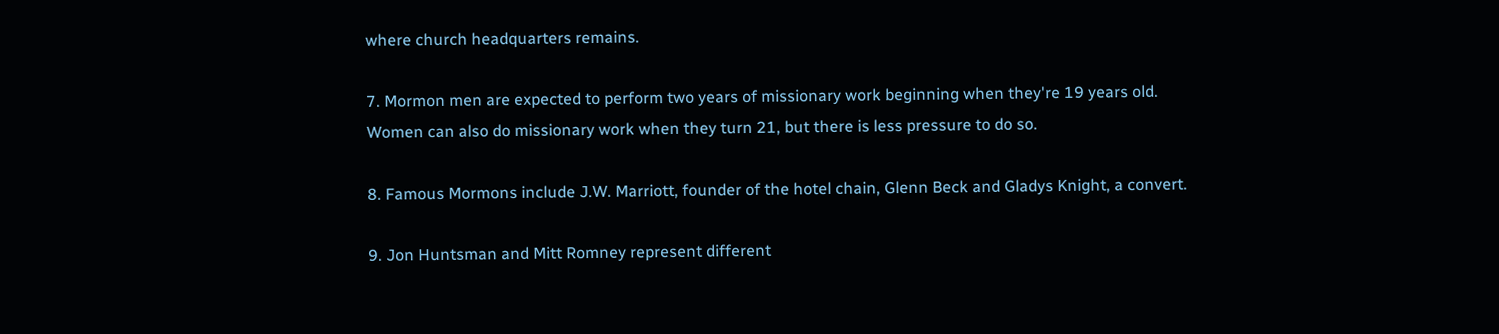where church headquarters remains.

7. Mormon men are expected to perform two years of missionary work beginning when they're 19 years old. Women can also do missionary work when they turn 21, but there is less pressure to do so.

8. Famous Mormons include J.W. Marriott, founder of the hotel chain, Glenn Beck and Gladys Knight, a convert.

9. Jon Huntsman and Mitt Romney represent different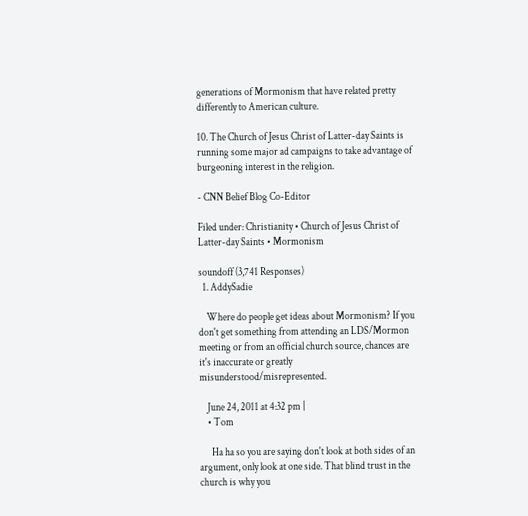generations of Mormonism that have related pretty differently to American culture.

10. The Church of Jesus Christ of Latter-day Saints is running some major ad campaigns to take advantage of burgeoning interest in the religion.

- CNN Belief Blog Co-Editor

Filed under: Christianity • Church of Jesus Christ of Latter-day Saints • Mormonism

soundoff (3,741 Responses)
  1. AddySadie

    Where do people get ideas about Mormonism? If you don't get something from attending an LDS/Mormon meeting or from an official church source, chances are it's inaccurate or greatly misunderstood/misrepresented.

    June 24, 2011 at 4:32 pm |
    • Tom

      Ha ha so you are saying don't look at both sides of an argument, only look at one side. That blind trust in the church is why you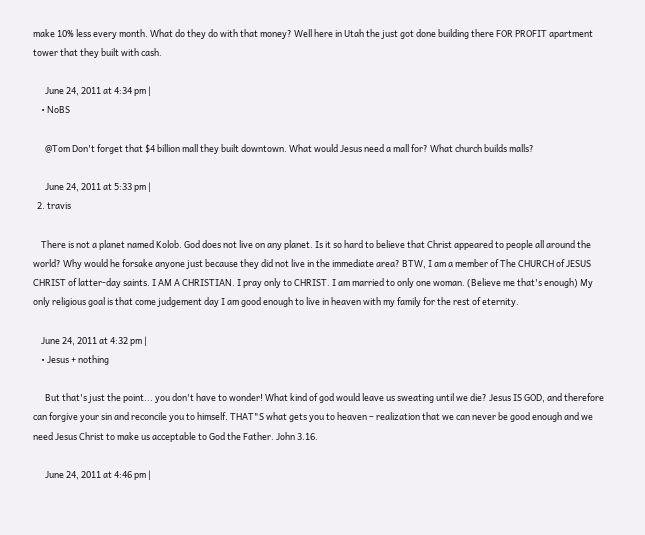make 10% less every month. What do they do with that money? Well here in Utah the just got done building there FOR PROFIT apartment tower that they built with cash.

      June 24, 2011 at 4:34 pm |
    • NoBS

      @Tom Don't forget that $4 billion mall they built downtown. What would Jesus need a mall for? What church builds malls?

      June 24, 2011 at 5:33 pm |
  2. travis

    There is not a planet named Kolob. God does not live on any planet. Is it so hard to believe that Christ appeared to people all around the world? Why would he forsake anyone just because they did not live in the immediate area? BTW, I am a member of The CHURCH of JESUS CHRIST of latter-day saints. I AM A CHRISTIAN. I pray only to CHRIST. I am married to only one woman. (Believe me that's enough) My only religious goal is that come judgement day I am good enough to live in heaven with my family for the rest of eternity.

    June 24, 2011 at 4:32 pm |
    • Jesus + nothing

      But that's just the point... you don't have to wonder! What kind of god would leave us sweating until we die? Jesus IS GOD, and therefore can forgive your sin and reconcile you to himself. THAT"S what gets you to heaven – realization that we can never be good enough and we need Jesus Christ to make us acceptable to God the Father. John 3.16.

      June 24, 2011 at 4:46 pm |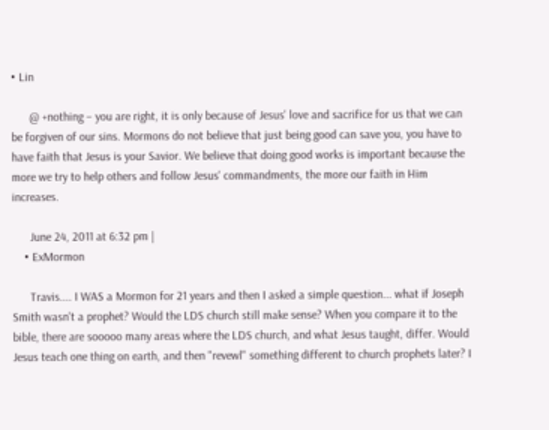• Lin

      @ +nothing – you are right, it is only because of Jesus' love and sacrifice for us that we can be forgiven of our sins. Mormons do not believe that just being good can save you, you have to have faith that Jesus is your Savior. We believe that doing good works is important because the more we try to help others and follow Jesus' commandments, the more our faith in Him increases.

      June 24, 2011 at 6:32 pm |
    • ExMormon

      Travis.... I WAS a Mormon for 21 years and then I asked a simple question... what if Joseph Smith wasn't a prophet? Would the LDS church still make sense? When you compare it to the bible, there are sooooo many areas where the LDS church, and what Jesus taught, differ. Would Jesus teach one thing on earth, and then "revewl" something different to church prophets later? I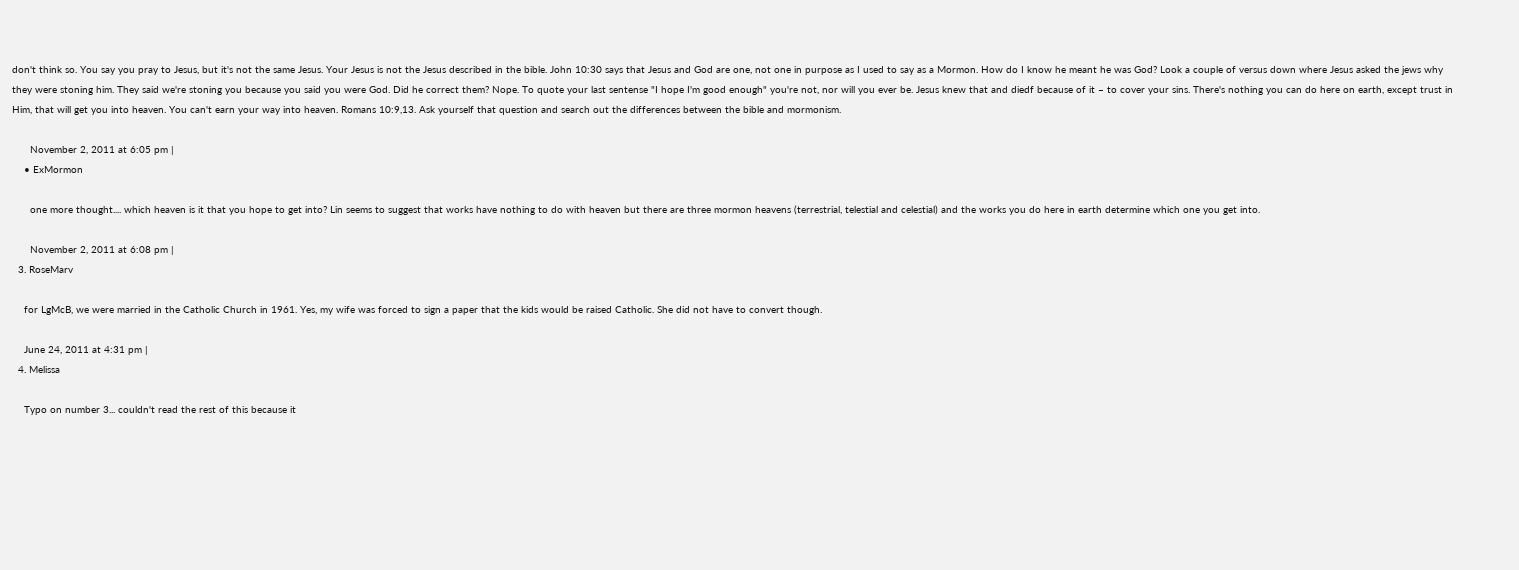don't think so. You say you pray to Jesus, but it's not the same Jesus. Your Jesus is not the Jesus described in the bible. John 10:30 says that Jesus and God are one, not one in purpose as I used to say as a Mormon. How do I know he meant he was God? Look a couple of versus down where Jesus asked the jews why they were stoning him. They said we're stoning you because you said you were God. Did he correct them? Nope. To quote your last sentense "I hope I'm good enough" you're not, nor will you ever be. Jesus knew that and diedf because of it – to cover your sins. There's nothing you can do here on earth, except trust in Him, that will get you into heaven. You can't earn your way into heaven. Romans 10:9,13. Ask yourself that question and search out the differences between the bible and mormonism.

      November 2, 2011 at 6:05 pm |
    • ExMormon

      one more thought.... which heaven is it that you hope to get into? Lin seems to suggest that works have nothing to do with heaven but there are three mormon heavens (terrestrial, telestial and celestial) and the works you do here in earth determine which one you get into.

      November 2, 2011 at 6:08 pm |
  3. RoseMarv

    for LgMcB, we were married in the Catholic Church in 1961. Yes, my wife was forced to sign a paper that the kids would be raised Catholic. She did not have to convert though.

    June 24, 2011 at 4:31 pm |
  4. Melissa

    Typo on number 3... couldn't read the rest of this because it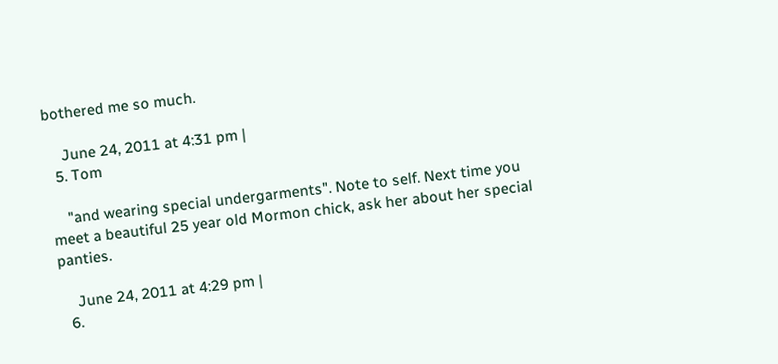bothered me so much.

    June 24, 2011 at 4:31 pm |
  5. Tom

    "and wearing special undergarments". Note to self. Next time you meet a beautiful 25 year old Mormon chick, ask her about her special panties.

    June 24, 2011 at 4:29 pm |
  6.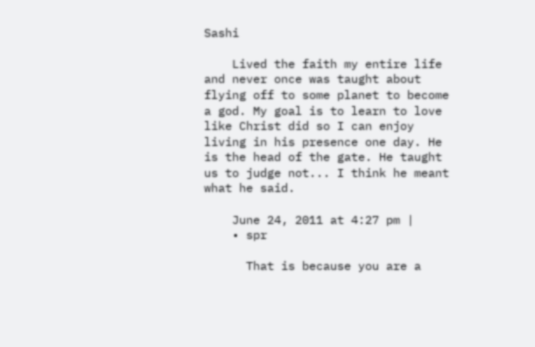Sashi

    Lived the faith my entire life and never once was taught about flying off to some planet to become a god. My goal is to learn to love like Christ did so I can enjoy living in his presence one day. He is the head of the gate. He taught us to judge not... I think he meant what he said.

    June 24, 2011 at 4:27 pm |
    • spr

      That is because you are a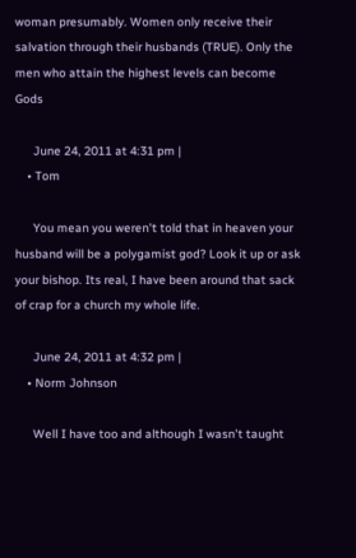woman presumably. Women only receive their salvation through their husbands (TRUE). Only the men who attain the highest levels can become Gods

      June 24, 2011 at 4:31 pm |
    • Tom

      You mean you weren't told that in heaven your husband will be a polygamist god? Look it up or ask your bishop. Its real, I have been around that sack of crap for a church my whole life.

      June 24, 2011 at 4:32 pm |
    • Norm Johnson

      Well I have too and although I wasn't taught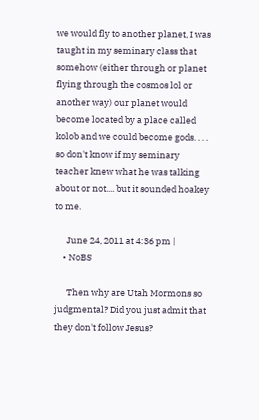we would fly to another planet, I was taught in my seminary class that somehow (either through or planet flying through the cosmos lol or another way) our planet would become located by a place called kolob and we could become gods. . . . so don't know if my seminary teacher knew what he was talking about or not.... but it sounded hoakey to me.

      June 24, 2011 at 4:36 pm |
    • NoBS

      Then why are Utah Mormons so judgmental? Did you just admit that they don't follow Jesus?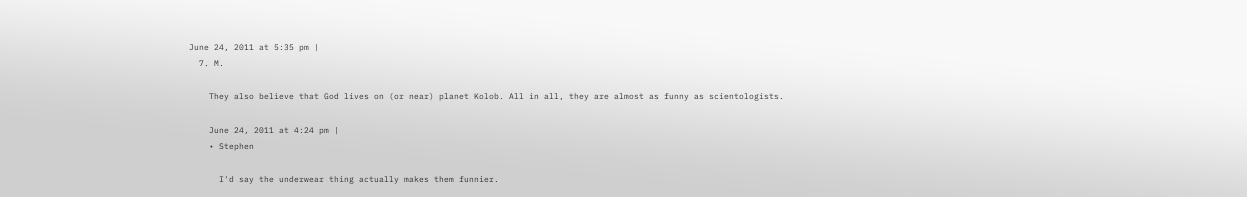June 24, 2011 at 5:35 pm |
  7. M.

    They also believe that God lives on (or near) planet Kolob. All in all, they are almost as funny as scientologists.

    June 24, 2011 at 4:24 pm |
    • Stephen

      I'd say the underwear thing actually makes them funnier.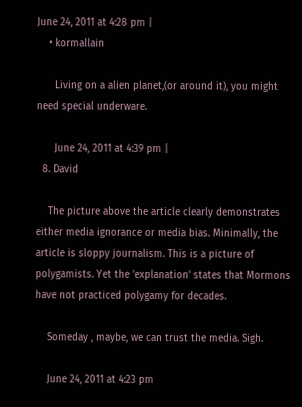June 24, 2011 at 4:28 pm |
    • kormallain

      Living on a alien planet,(or around it), you might need special underware.

      June 24, 2011 at 4:39 pm |
  8. David

    The picture above the article clearly demonstrates either media ignorance or media bias. Minimally, the article is sloppy journalism. This is a picture of polygamists. Yet the 'explanation' states that Mormons have not practiced polygamy for decades.

    Someday , maybe, we can trust the media. Sigh.

    June 24, 2011 at 4:23 pm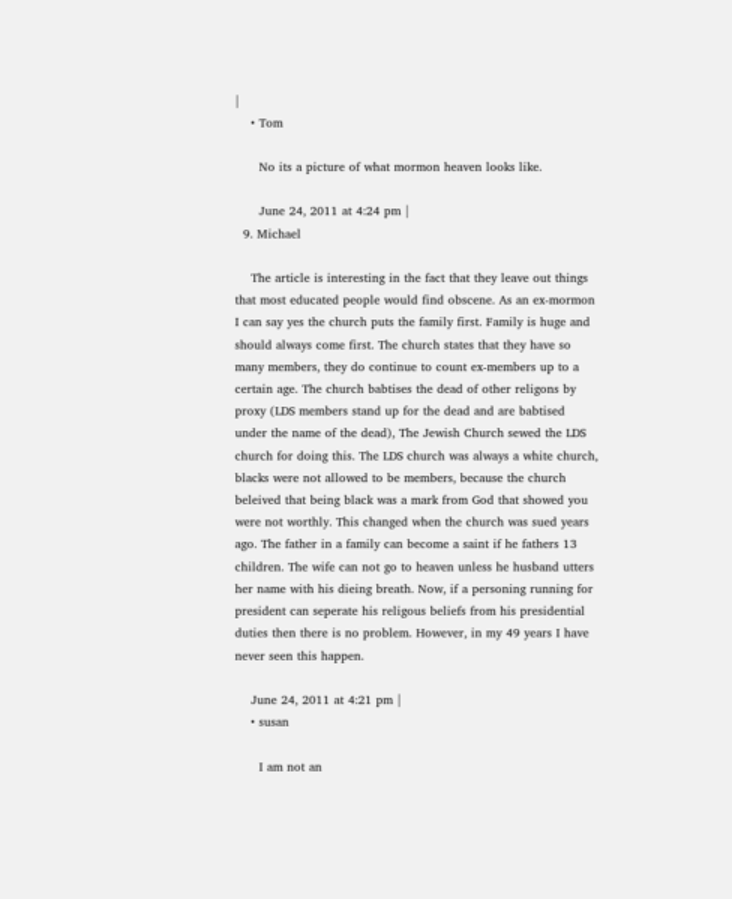|
    • Tom

      No its a picture of what mormon heaven looks like.

      June 24, 2011 at 4:24 pm |
  9. Michael

    The article is interesting in the fact that they leave out things that most educated people would find obscene. As an ex-mormon I can say yes the church puts the family first. Family is huge and should always come first. The church states that they have so many members, they do continue to count ex-members up to a certain age. The church babtises the dead of other religons by proxy (LDS members stand up for the dead and are babtised under the name of the dead), The Jewish Church sewed the LDS church for doing this. The LDS church was always a white church, blacks were not allowed to be members, because the church beleived that being black was a mark from God that showed you were not worthly. This changed when the church was sued years ago. The father in a family can become a saint if he fathers 13 children. The wife can not go to heaven unless he husband utters her name with his dieing breath. Now, if a personing running for president can seperate his religous beliefs from his presidential duties then there is no problem. However, in my 49 years I have never seen this happen.

    June 24, 2011 at 4:21 pm |
    • susan

      I am not an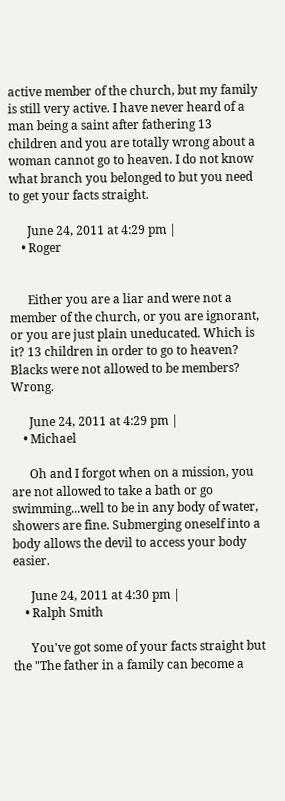active member of the church, but my family is still very active. I have never heard of a man being a saint after fathering 13 children and you are totally wrong about a woman cannot go to heaven. I do not know what branch you belonged to but you need to get your facts straight.

      June 24, 2011 at 4:29 pm |
    • Roger


      Either you are a liar and were not a member of the church, or you are ignorant, or you are just plain uneducated. Which is it? 13 children in order to go to heaven? Blacks were not allowed to be members? Wrong.

      June 24, 2011 at 4:29 pm |
    • Michael

      Oh and I forgot when on a mission, you are not allowed to take a bath or go swimming...well to be in any body of water, showers are fine. Submerging oneself into a body allows the devil to access your body easier.

      June 24, 2011 at 4:30 pm |
    • Ralph Smith

      You've got some of your facts straight but the "The father in a family can become a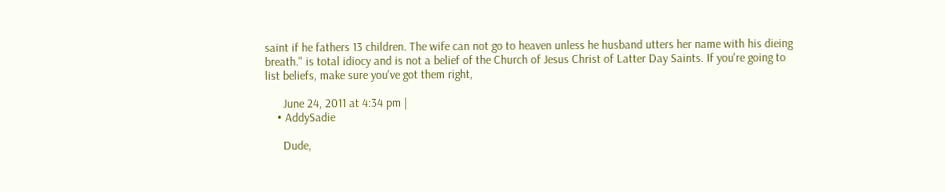saint if he fathers 13 children. The wife can not go to heaven unless he husband utters her name with his dieing breath." is total idiocy and is not a belief of the Church of Jesus Christ of Latter Day Saints. If you're going to list beliefs, make sure you've got them right,

      June 24, 2011 at 4:34 pm |
    • AddySadie

      Dude,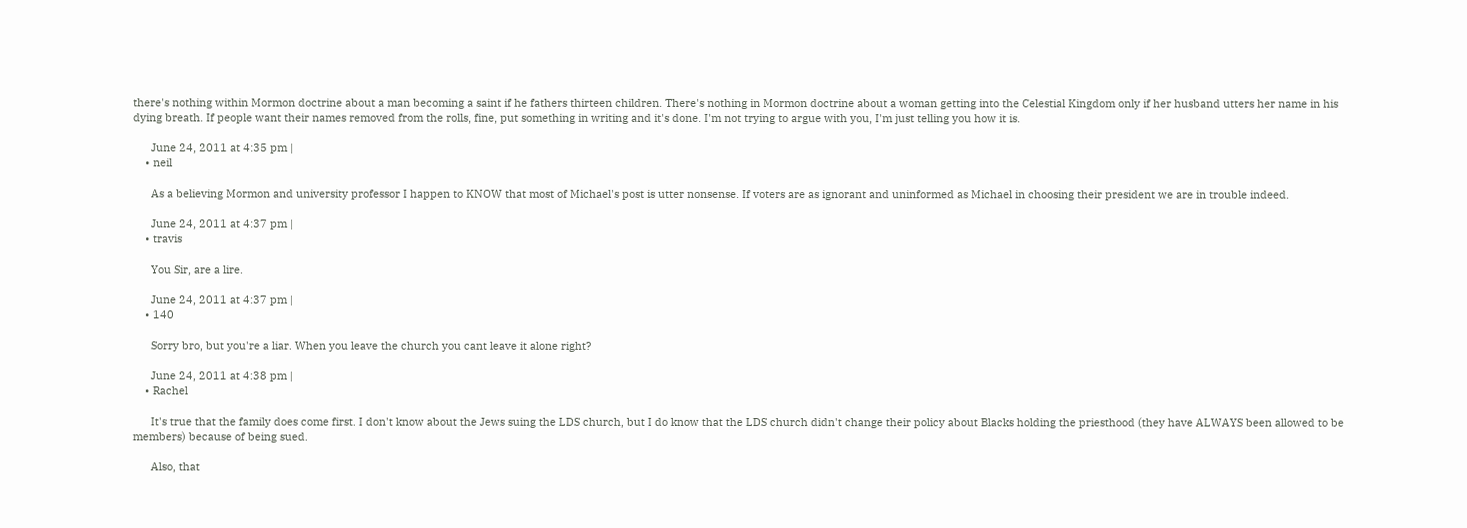there's nothing within Mormon doctrine about a man becoming a saint if he fathers thirteen children. There's nothing in Mormon doctrine about a woman getting into the Celestial Kingdom only if her husband utters her name in his dying breath. If people want their names removed from the rolls, fine, put something in writing and it's done. I'm not trying to argue with you, I'm just telling you how it is.

      June 24, 2011 at 4:35 pm |
    • neil

      As a believing Mormon and university professor I happen to KNOW that most of Michael's post is utter nonsense. If voters are as ignorant and uninformed as Michael in choosing their president we are in trouble indeed.

      June 24, 2011 at 4:37 pm |
    • travis

      You Sir, are a lire.

      June 24, 2011 at 4:37 pm |
    • 140

      Sorry bro, but you're a liar. When you leave the church you cant leave it alone right?

      June 24, 2011 at 4:38 pm |
    • Rachel

      It's true that the family does come first. I don't know about the Jews suing the LDS church, but I do know that the LDS church didn't change their policy about Blacks holding the priesthood (they have ALWAYS been allowed to be members) because of being sued.

      Also, that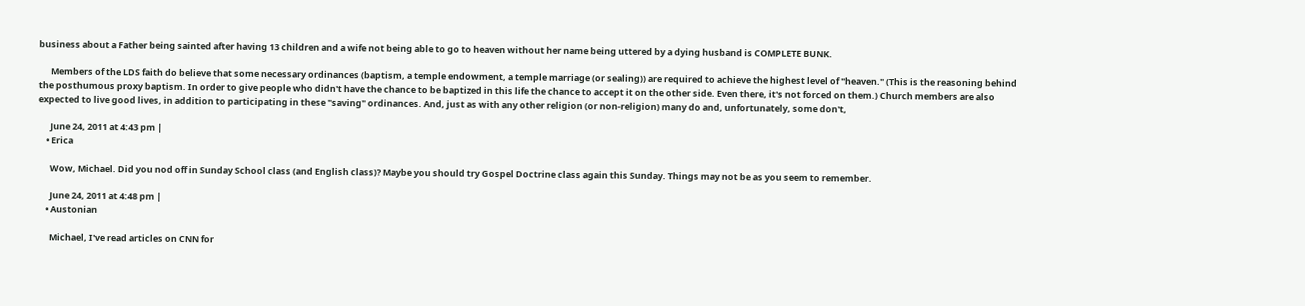business about a Father being sainted after having 13 children and a wife not being able to go to heaven without her name being uttered by a dying husband is COMPLETE BUNK.

      Members of the LDS faith do believe that some necessary ordinances (baptism, a temple endowment, a temple marriage (or sealing)) are required to achieve the highest level of "heaven." (This is the reasoning behind the posthumous proxy baptism. In order to give people who didn't have the chance to be baptized in this life the chance to accept it on the other side. Even there, it's not forced on them.) Church members are also expected to live good lives, in addition to participating in these "saving" ordinances. And, just as with any other religion (or non-religion) many do and, unfortunately, some don't,

      June 24, 2011 at 4:43 pm |
    • Erica

      Wow, Michael. Did you nod off in Sunday School class (and English class)? Maybe you should try Gospel Doctrine class again this Sunday. Things may not be as you seem to remember.

      June 24, 2011 at 4:48 pm |
    • Austonian

      Michael, I've read articles on CNN for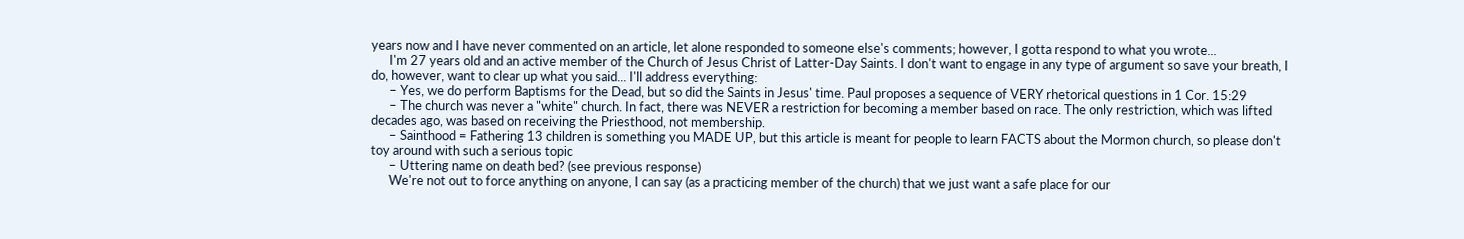years now and I have never commented on an article, let alone responded to someone else's comments; however, I gotta respond to what you wrote...
      I'm 27 years old and an active member of the Church of Jesus Christ of Latter-Day Saints. I don't want to engage in any type of argument so save your breath, I do, however, want to clear up what you said... I'll address everything:
      – Yes, we do perform Baptisms for the Dead, but so did the Saints in Jesus' time. Paul proposes a sequence of VERY rhetorical questions in 1 Cor. 15:29
      – The church was never a "white" church. In fact, there was NEVER a restriction for becoming a member based on race. The only restriction, which was lifted decades ago, was based on receiving the Priesthood, not membership.
      – Sainthood = Fathering 13 children is something you MADE UP, but this article is meant for people to learn FACTS about the Mormon church, so please don't toy around with such a serious topic
      – Uttering name on death bed? (see previous response)
      We're not out to force anything on anyone, I can say (as a practicing member of the church) that we just want a safe place for our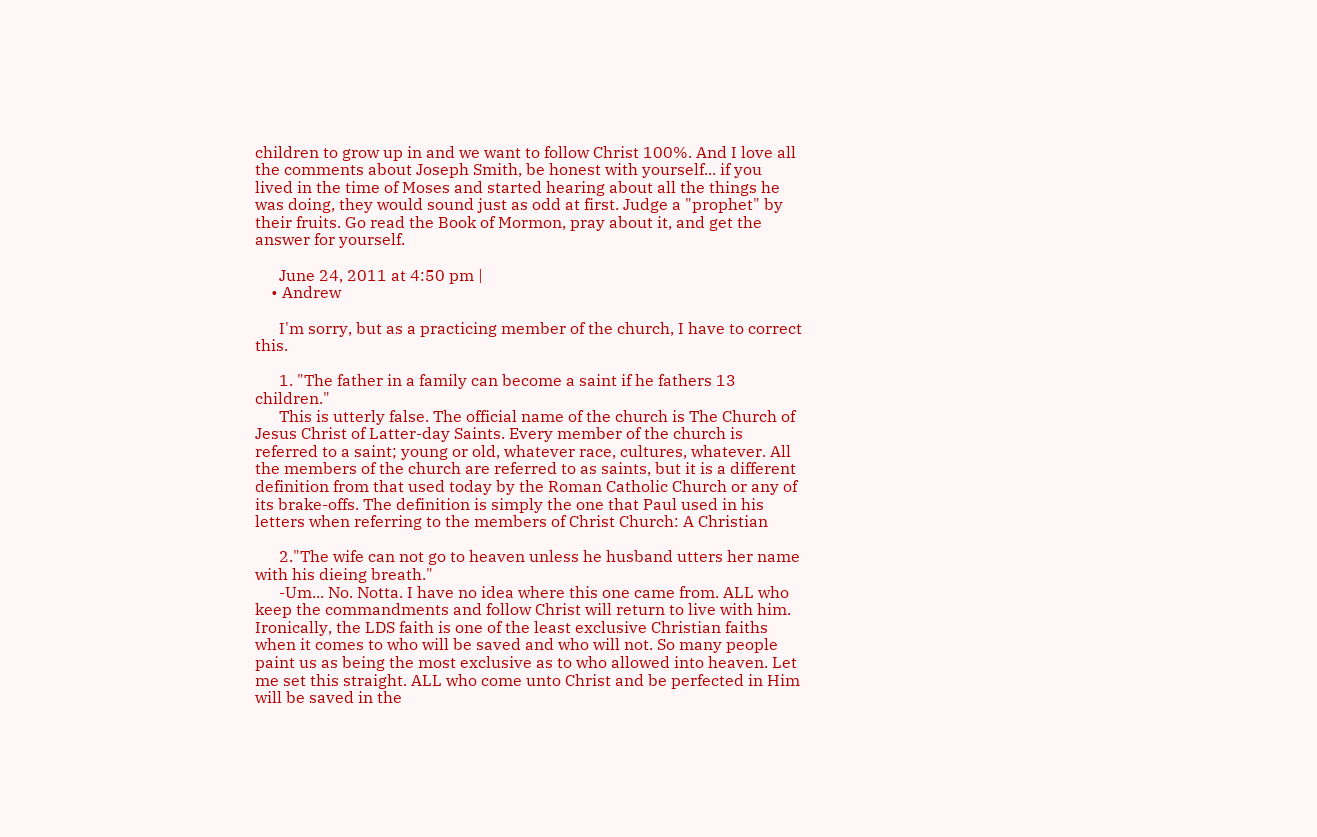children to grow up in and we want to follow Christ 100%. And I love all the comments about Joseph Smith, be honest with yourself... if you lived in the time of Moses and started hearing about all the things he was doing, they would sound just as odd at first. Judge a "prophet" by their fruits. Go read the Book of Mormon, pray about it, and get the answer for yourself.

      June 24, 2011 at 4:50 pm |
    • Andrew

      I'm sorry, but as a practicing member of the church, I have to correct this.

      1. "The father in a family can become a saint if he fathers 13 children."
      This is utterly false. The official name of the church is The Church of Jesus Christ of Latter-day Saints. Every member of the church is referred to a saint; young or old, whatever race, cultures, whatever. All the members of the church are referred to as saints, but it is a different definition from that used today by the Roman Catholic Church or any of its brake-offs. The definition is simply the one that Paul used in his letters when referring to the members of Christ Church: A Christian

      2."The wife can not go to heaven unless he husband utters her name with his dieing breath."
      -Um... No. Notta. I have no idea where this one came from. ALL who keep the commandments and follow Christ will return to live with him. Ironically, the LDS faith is one of the least exclusive Christian faiths when it comes to who will be saved and who will not. So many people paint us as being the most exclusive as to who allowed into heaven. Let me set this straight. ALL who come unto Christ and be perfected in Him will be saved in the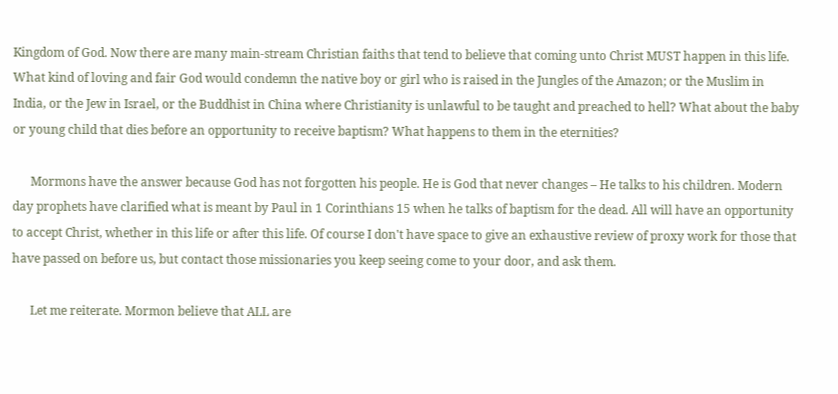Kingdom of God. Now there are many main-stream Christian faiths that tend to believe that coming unto Christ MUST happen in this life. What kind of loving and fair God would condemn the native boy or girl who is raised in the Jungles of the Amazon; or the Muslim in India, or the Jew in Israel, or the Buddhist in China where Christianity is unlawful to be taught and preached to hell? What about the baby or young child that dies before an opportunity to receive baptism? What happens to them in the eternities?

      Mormons have the answer because God has not forgotten his people. He is God that never changes – He talks to his children. Modern day prophets have clarified what is meant by Paul in 1 Corinthians 15 when he talks of baptism for the dead. All will have an opportunity to accept Christ, whether in this life or after this life. Of course I don't have space to give an exhaustive review of proxy work for those that have passed on before us, but contact those missionaries you keep seeing come to your door, and ask them.

      Let me reiterate. Mormon believe that ALL are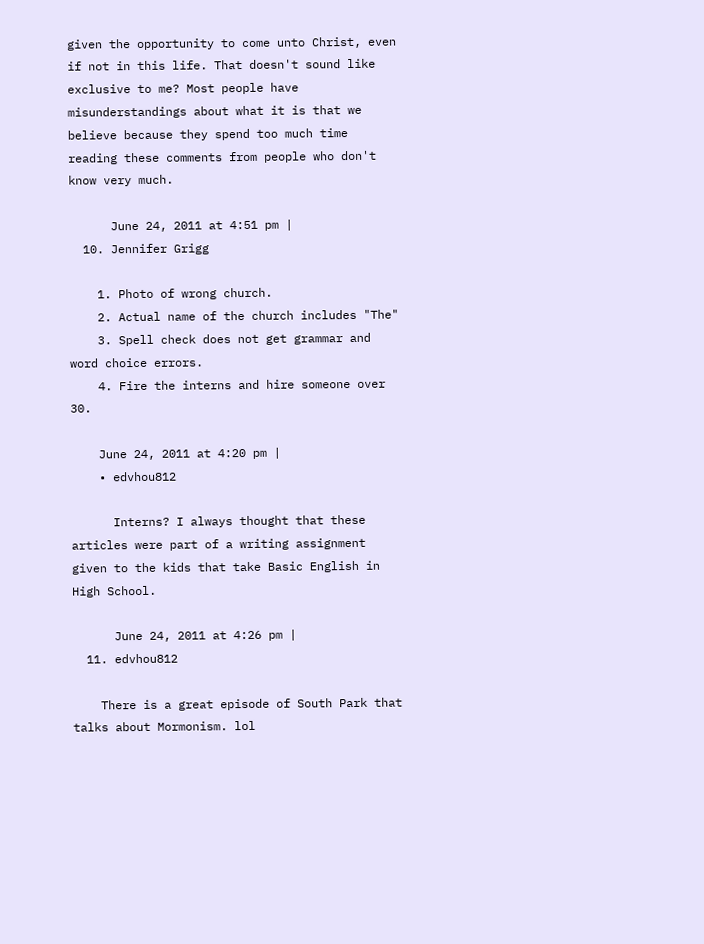given the opportunity to come unto Christ, even if not in this life. That doesn't sound like exclusive to me? Most people have misunderstandings about what it is that we believe because they spend too much time reading these comments from people who don't know very much.

      June 24, 2011 at 4:51 pm |
  10. Jennifer Grigg

    1. Photo of wrong church.
    2. Actual name of the church includes "The"
    3. Spell check does not get grammar and word choice errors.
    4. Fire the interns and hire someone over 30.

    June 24, 2011 at 4:20 pm |
    • edvhou812

      Interns? I always thought that these articles were part of a writing assignment given to the kids that take Basic English in High School.

      June 24, 2011 at 4:26 pm |
  11. edvhou812

    There is a great episode of South Park that talks about Mormonism. lol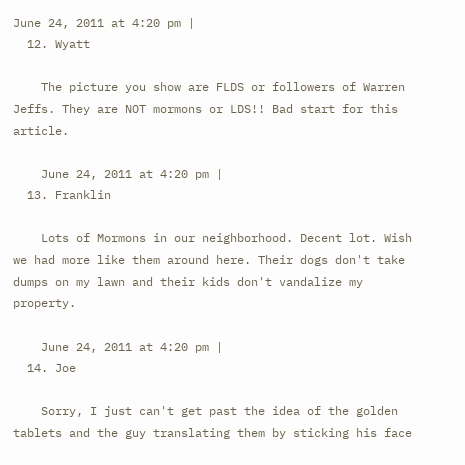June 24, 2011 at 4:20 pm |
  12. Wyatt

    The picture you show are FLDS or followers of Warren Jeffs. They are NOT mormons or LDS!! Bad start for this article.

    June 24, 2011 at 4:20 pm |
  13. Franklin

    Lots of Mormons in our neighborhood. Decent lot. Wish we had more like them around here. Their dogs don't take dumps on my lawn and their kids don't vandalize my property.

    June 24, 2011 at 4:20 pm |
  14. Joe

    Sorry, I just can't get past the idea of the golden tablets and the guy translating them by sticking his face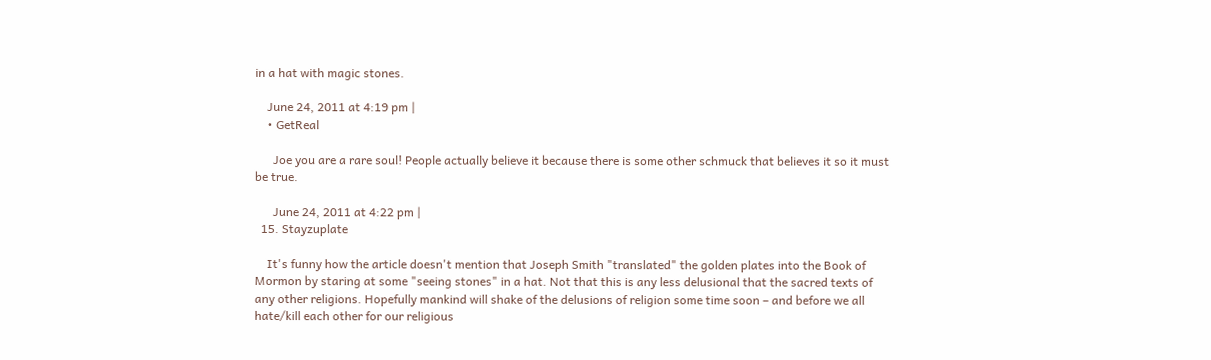in a hat with magic stones.

    June 24, 2011 at 4:19 pm |
    • GetReal

      Joe you are a rare soul! People actually believe it because there is some other schmuck that believes it so it must be true.

      June 24, 2011 at 4:22 pm |
  15. Stayzuplate

    It's funny how the article doesn't mention that Joseph Smith "translated" the golden plates into the Book of Mormon by staring at some "seeing stones" in a hat. Not that this is any less delusional that the sacred texts of any other religions. Hopefully mankind will shake of the delusions of religion some time soon – and before we all hate/kill each other for our religious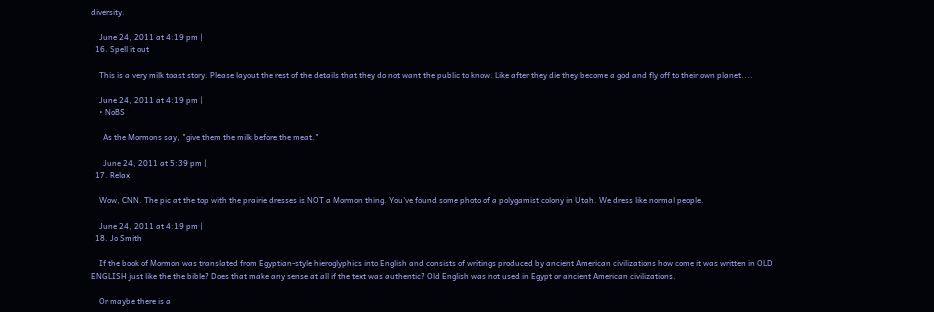diversity.

    June 24, 2011 at 4:19 pm |
  16. Spell it out

    This is a very milk toast story. Please layout the rest of the details that they do not want the public to know. Like after they die they become a god and fly off to their own planet....

    June 24, 2011 at 4:19 pm |
    • NoBS

      As the Mormons say, "give them the milk before the meat."

      June 24, 2011 at 5:39 pm |
  17. Relax

    Wow, CNN. The pic at the top with the prairie dresses is NOT a Mormon thing. You've found some photo of a polygamist colony in Utah. We dress like normal people.

    June 24, 2011 at 4:19 pm |
  18. Jo Smith

    If the book of Mormon was translated from Egyptian-style hieroglyphics into English and consists of writings produced by ancient American civilizations how come it was written in OLD ENGLISH just like the the bible? Does that make any sense at all if the text was authentic? Old English was not used in Egypt or ancient American civilizations.

    Or maybe there is a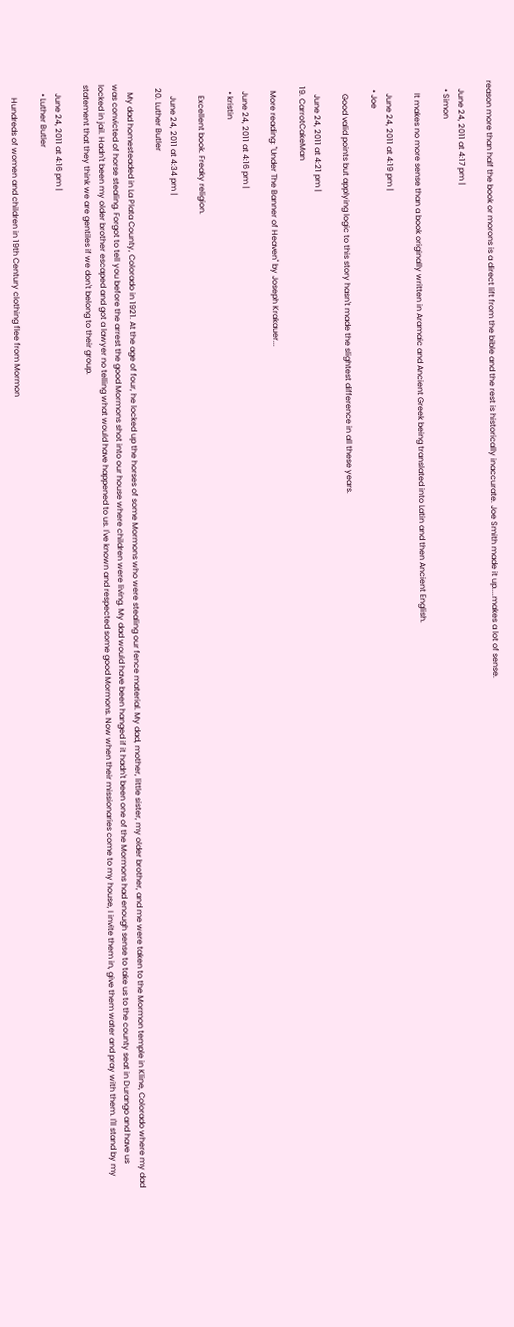reason more than half the book or morons is a direct lift from the bible and the rest is historically inaccurate. Joe Smith made it up....makes a lot of sense.

    June 24, 2011 at 4:17 pm |
    • Simon

      It makes no more sense than a book originally written in Aramaic and Ancient Greek being translated into Latin and then Ancient English.

      June 24, 2011 at 4:19 pm |
    • Joe

      Good valid points but applying logic to this story hasn't made the slightest difference in all these years.

      June 24, 2011 at 4:21 pm |
  19. CarrotCakeMan

    More reading: "Under The Banner of Heaven" by Joseph Krakauer...

    June 24, 2011 at 4:16 pm |
    • kristin

      Excellent book. Freaky religion.

      June 24, 2011 at 4:34 pm |
  20. Luther Butler

    My dad homesteaded in La Plata County, Colorado in 1921. At the age of four, he locked up the horses of some Mormons who were stealing our fence material. My dad, mother, little sister, my older brother, and me were taken to the Mormon temple in Kline, Colorado where my dad was convicted of horse stealing. Forgot to tell you before the arrest the good Mormons shot into our house where children were living. My dad would have been hanged if it hadn't been one of the Mormons had enough sense to take us to the county seat in Durango and have us locked in jail. Hadn't been my older brother escaped and got a lawyer no telling what would have happened to us. I've known and respected some good Mormons. Now when their missionaries come to my house, I invite them in, give them water and pray with them. I'll stand by my statement that they think we are gentiles if we don't belong to their group.

    June 24, 2011 at 4:16 pm |
    • Luther Butler

      Hundreds of women and children in 19th Century clothing flee from Mormon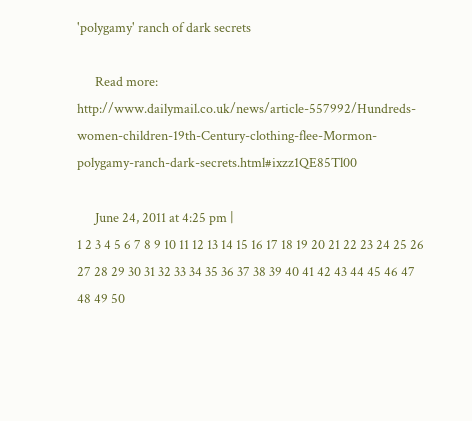'polygamy' ranch of dark secrets

      Read more: http://www.dailymail.co.uk/news/article-557992/Hundreds-women-children-19th-Century-clothing-flee-Mormon-polygamy-ranch-dark-secrets.html#ixzz1QE85Tl00

      June 24, 2011 at 4:25 pm |
1 2 3 4 5 6 7 8 9 10 11 12 13 14 15 16 17 18 19 20 21 22 23 24 25 26 27 28 29 30 31 32 33 34 35 36 37 38 39 40 41 42 43 44 45 46 47 48 49 50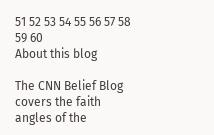51 52 53 54 55 56 57 58 59 60
About this blog

The CNN Belief Blog covers the faith angles of the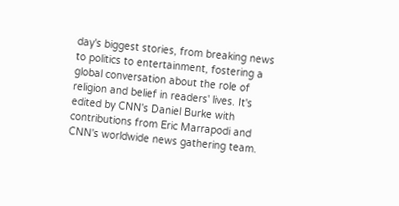day's biggest stories, from breaking news to politics to entertainment, fostering a global conversation about the role of religion and belief in readers' lives. It's edited by CNN's Daniel Burke with contributions from Eric Marrapodi and CNN's worldwide news gathering team.